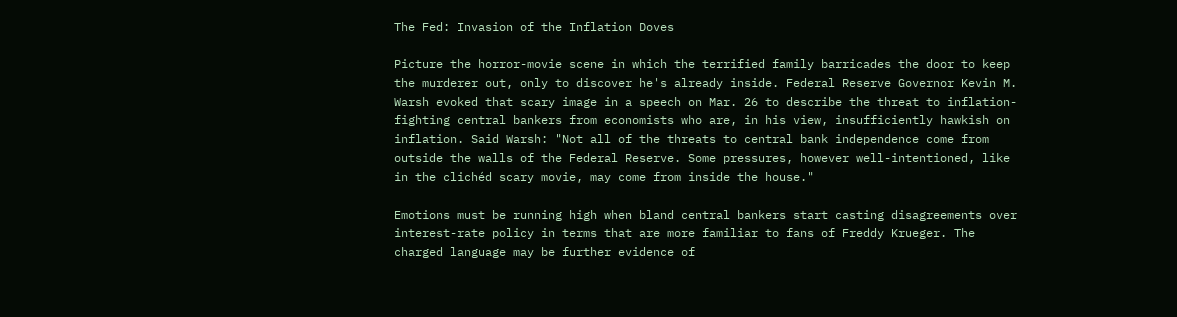The Fed: Invasion of the Inflation Doves

Picture the horror-movie scene in which the terrified family barricades the door to keep the murderer out, only to discover he's already inside. Federal Reserve Governor Kevin M. Warsh evoked that scary image in a speech on Mar. 26 to describe the threat to inflation-fighting central bankers from economists who are, in his view, insufficiently hawkish on inflation. Said Warsh: "Not all of the threats to central bank independence come from outside the walls of the Federal Reserve. Some pressures, however well-intentioned, like in the clichéd scary movie, may come from inside the house."

Emotions must be running high when bland central bankers start casting disagreements over interest-rate policy in terms that are more familiar to fans of Freddy Krueger. The charged language may be further evidence of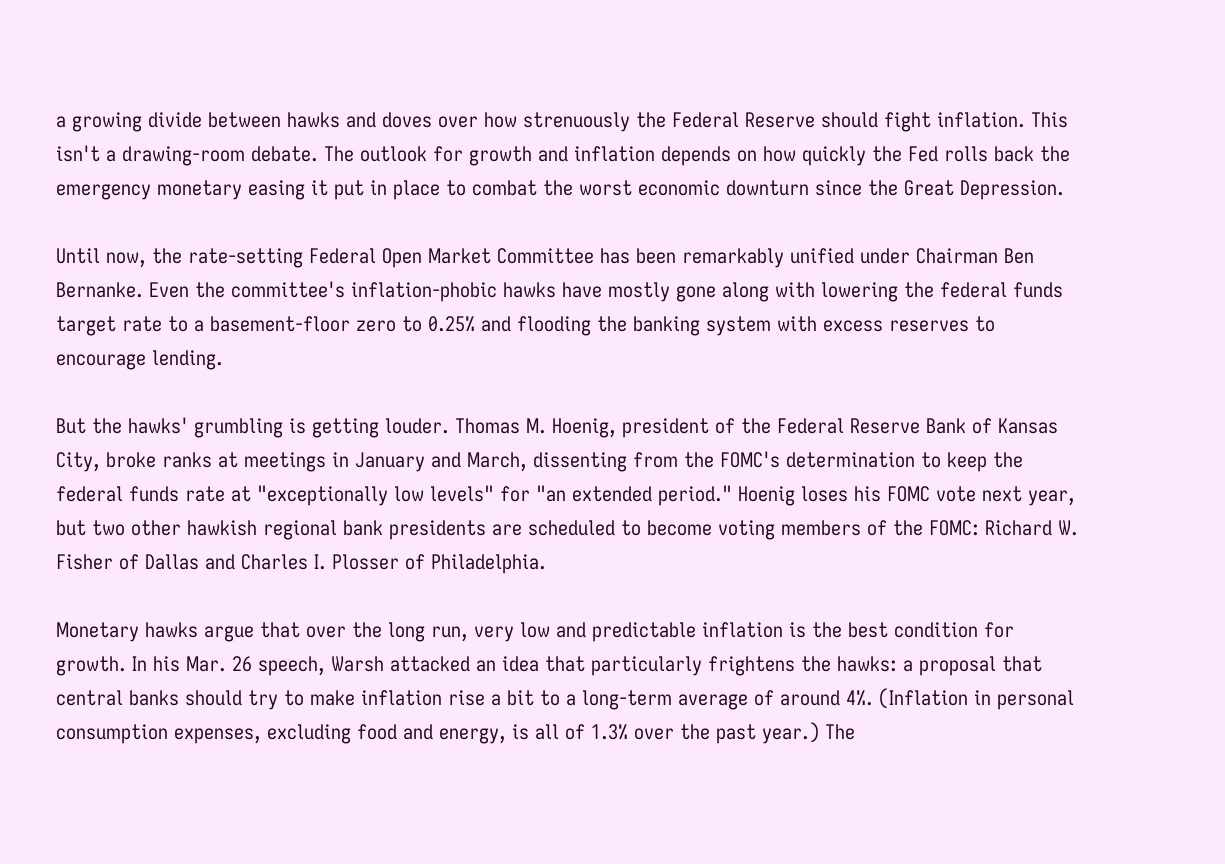a growing divide between hawks and doves over how strenuously the Federal Reserve should fight inflation. This isn't a drawing-room debate. The outlook for growth and inflation depends on how quickly the Fed rolls back the emergency monetary easing it put in place to combat the worst economic downturn since the Great Depression.

Until now, the rate-setting Federal Open Market Committee has been remarkably unified under Chairman Ben Bernanke. Even the committee's inflation-phobic hawks have mostly gone along with lowering the federal funds target rate to a basement-floor zero to 0.25% and flooding the banking system with excess reserves to encourage lending.

But the hawks' grumbling is getting louder. Thomas M. Hoenig, president of the Federal Reserve Bank of Kansas City, broke ranks at meetings in January and March, dissenting from the FOMC's determination to keep the federal funds rate at "exceptionally low levels" for "an extended period." Hoenig loses his FOMC vote next year, but two other hawkish regional bank presidents are scheduled to become voting members of the FOMC: Richard W. Fisher of Dallas and Charles I. Plosser of Philadelphia.

Monetary hawks argue that over the long run, very low and predictable inflation is the best condition for growth. In his Mar. 26 speech, Warsh attacked an idea that particularly frightens the hawks: a proposal that central banks should try to make inflation rise a bit to a long-term average of around 4%. (Inflation in personal consumption expenses, excluding food and energy, is all of 1.3% over the past year.) The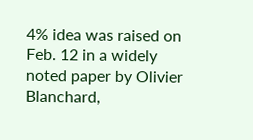4% idea was raised on Feb. 12 in a widely noted paper by Olivier Blanchard,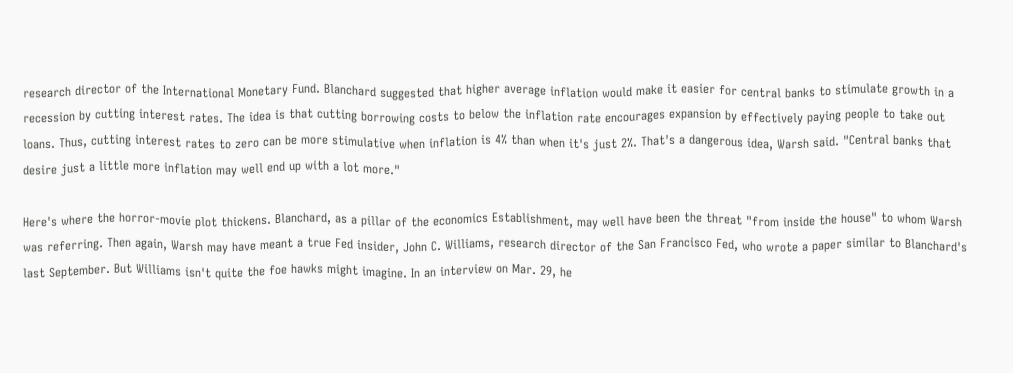research director of the International Monetary Fund. Blanchard suggested that higher average inflation would make it easier for central banks to stimulate growth in a recession by cutting interest rates. The idea is that cutting borrowing costs to below the inflation rate encourages expansion by effectively paying people to take out loans. Thus, cutting interest rates to zero can be more stimulative when inflation is 4% than when it's just 2%. That's a dangerous idea, Warsh said. "Central banks that desire just a little more inflation may well end up with a lot more."

Here's where the horror-movie plot thickens. Blanchard, as a pillar of the economics Establishment, may well have been the threat "from inside the house" to whom Warsh was referring. Then again, Warsh may have meant a true Fed insider, John C. Williams, research director of the San Francisco Fed, who wrote a paper similar to Blanchard's last September. But Williams isn't quite the foe hawks might imagine. In an interview on Mar. 29, he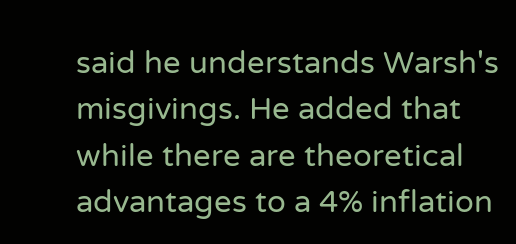said he understands Warsh's misgivings. He added that while there are theoretical advantages to a 4% inflation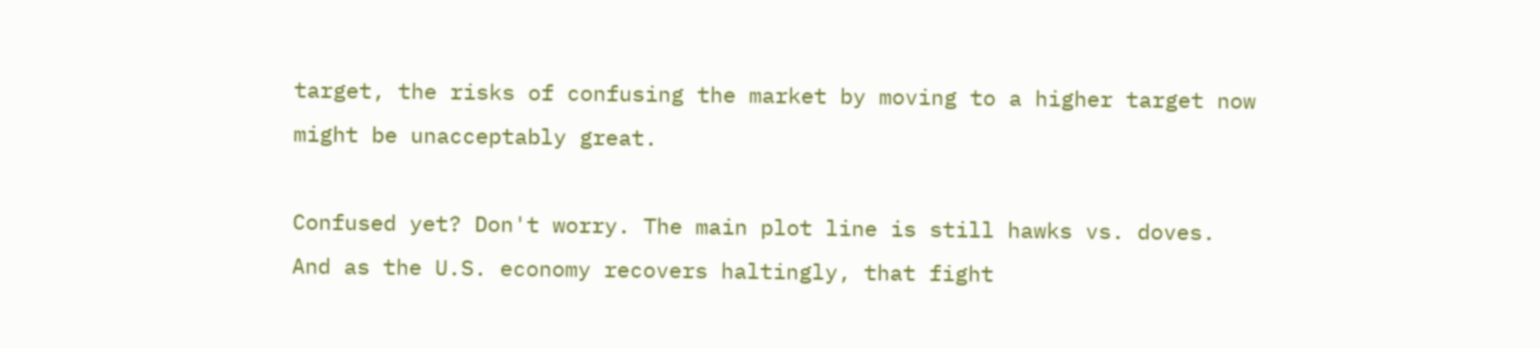target, the risks of confusing the market by moving to a higher target now might be unacceptably great.

Confused yet? Don't worry. The main plot line is still hawks vs. doves. And as the U.S. economy recovers haltingly, that fight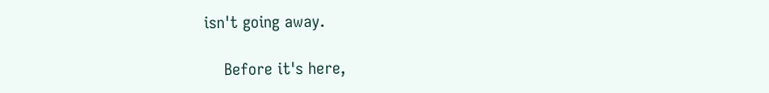isn't going away.

    Before it's here,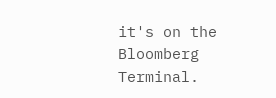it's on the Bloomberg Terminal.